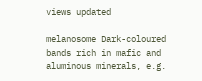views updated

melanosome Dark-coloured bands rich in mafic and aluminous minerals, e.g.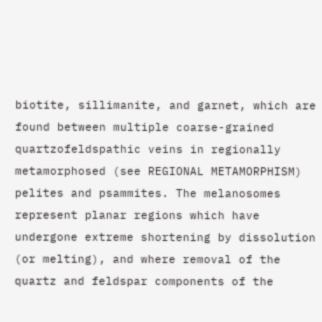biotite, sillimanite, and garnet, which are found between multiple coarse-grained quartzofeldspathic veins in regionally metamorphosed (see REGIONAL METAMORPHISM) pelites and psammites. The melanosomes represent planar regions which have undergone extreme shortening by dissolution (or melting), and where removal of the quartz and feldspar components of the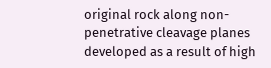original rock along non-penetrative cleavage planes developed as a result of high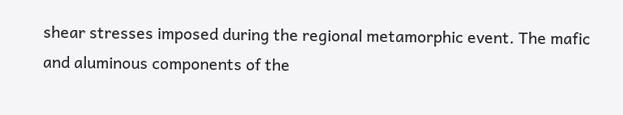shear stresses imposed during the regional metamorphic event. The mafic and aluminous components of the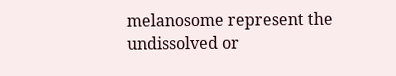melanosome represent the undissolved or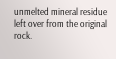unmelted mineral residue left over from the original rock.